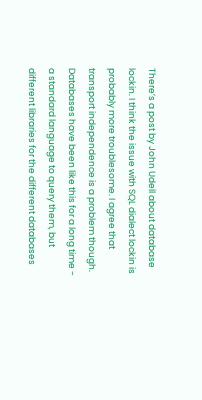There’s a post by John Udell about database lockin. I think the issue with SQL dialect lockin is probably more troublesome. I agree that transport independence is a problem though. Databases have been like this for a long time - a standard language to query them, but different libraries for the different databases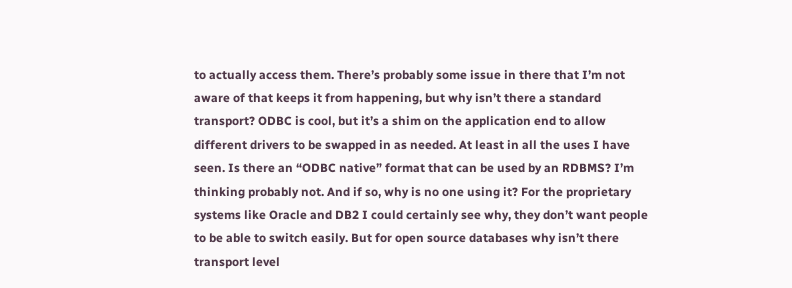to actually access them. There’s probably some issue in there that I’m not aware of that keeps it from happening, but why isn’t there a standard transport? ODBC is cool, but it’s a shim on the application end to allow different drivers to be swapped in as needed. At least in all the uses I have seen. Is there an “ODBC native” format that can be used by an RDBMS? I’m thinking probably not. And if so, why is no one using it? For the proprietary systems like Oracle and DB2 I could certainly see why, they don’t want people to be able to switch easily. But for open source databases why isn’t there transport level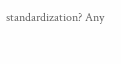standardization? Any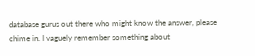database gurus out there who might know the answer, please chime in. I vaguely remember something about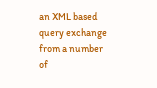an XML based query exchange from a number of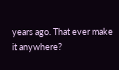years ago. That ever make it anywhere?